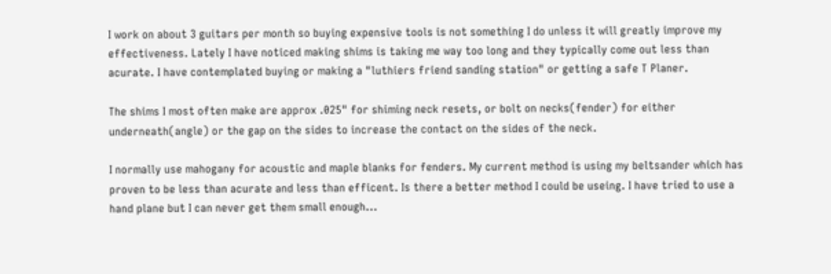I work on about 3 guitars per month so buying expensive tools is not something I do unless it will greatly improve my effectiveness. Lately I have noticed making shims is taking me way too long and they typically come out less than acurate. I have contemplated buying or making a "luthiers friend sanding station" or getting a safe T Planer.

The shims I most often make are approx .025" for shiming neck resets, or bolt on necks(fender) for either underneath(angle) or the gap on the sides to increase the contact on the sides of the neck.

I normally use mahogany for acoustic and maple blanks for fenders. My current method is using my beltsander which has proven to be less than acurate and less than efficent. Is there a better method I could be useing. I have tried to use a hand plane but I can never get them small enough...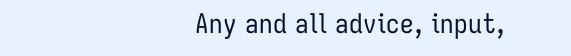Any and all advice, input,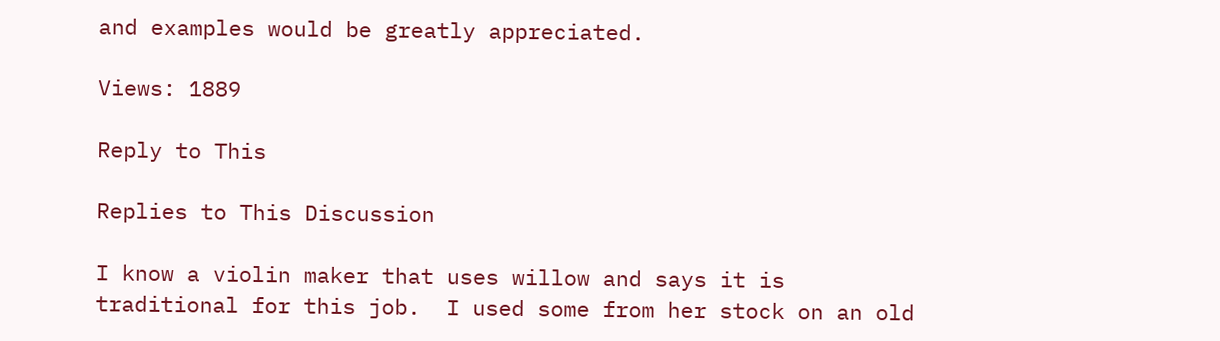and examples would be greatly appreciated.

Views: 1889

Reply to This

Replies to This Discussion

I know a violin maker that uses willow and says it is traditional for this job.  I used some from her stock on an old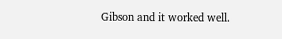Gibson and it worked well.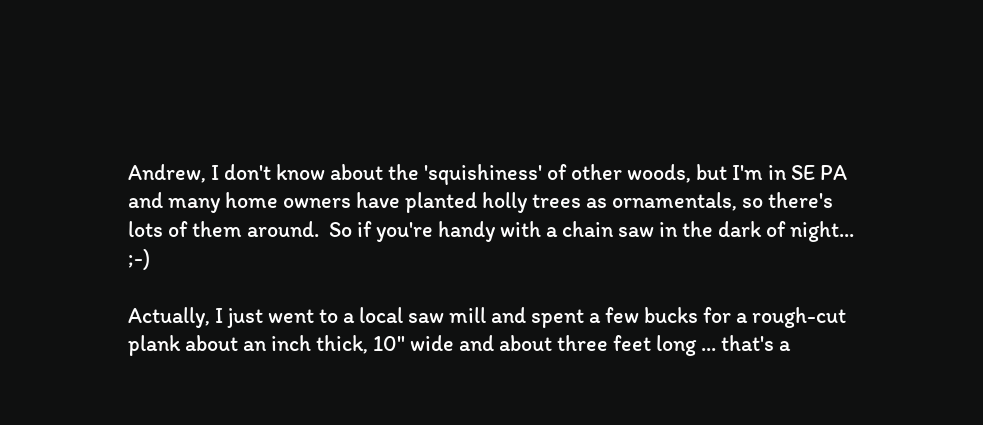Andrew, I don't know about the 'squishiness' of other woods, but I'm in SE PA and many home owners have planted holly trees as ornamentals, so there's lots of them around.  So if you're handy with a chain saw in the dark of night...  ;-)

Actually, I just went to a local saw mill and spent a few bucks for a rough-cut plank about an inch thick, 10" wide and about three feet long ... that's a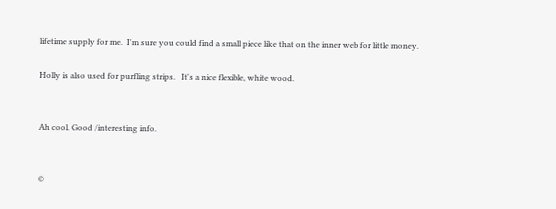lifetime supply for me.  I'm sure you could find a small piece like that on the inner web for little money.

Holly is also used for purfling strips.   It's a nice flexible, white wood.


Ah cool. Good /interesting info.


©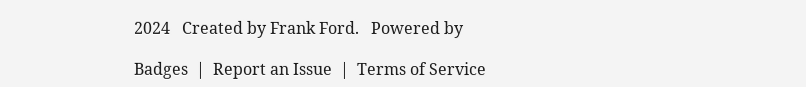2024   Created by Frank Ford.   Powered by

Badges  |  Report an Issue  |  Terms of Service